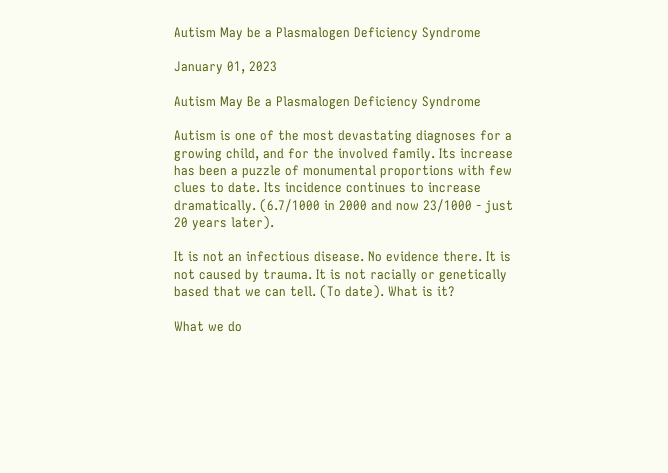Autism May be a Plasmalogen Deficiency Syndrome

January 01, 2023

Autism May Be a Plasmalogen Deficiency Syndrome

Autism is one of the most devastating diagnoses for a growing child, and for the involved family. Its increase has been a puzzle of monumental proportions with few clues to date. Its incidence continues to increase dramatically. (6.7/1000 in 2000 and now 23/1000 - just 20 years later).

It is not an infectious disease. No evidence there. It is not caused by trauma. It is not racially or genetically based that we can tell. (To date). What is it?

What we do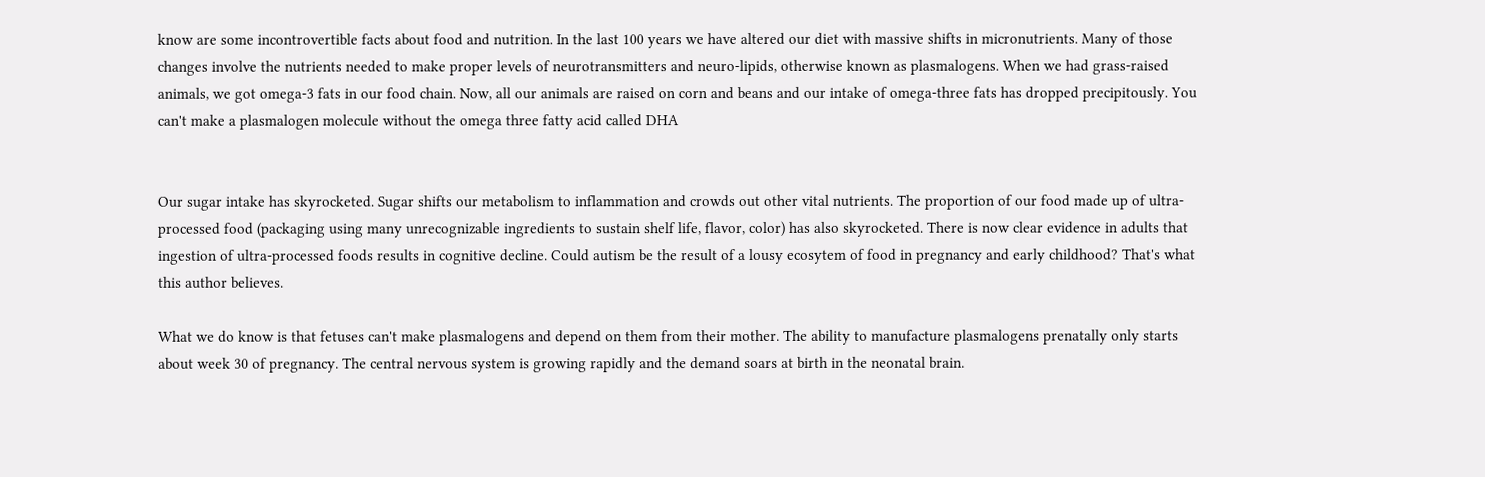know are some incontrovertible facts about food and nutrition. In the last 100 years we have altered our diet with massive shifts in micronutrients. Many of those changes involve the nutrients needed to make proper levels of neurotransmitters and neuro-lipids, otherwise known as plasmalogens. When we had grass-raised animals, we got omega-3 fats in our food chain. Now, all our animals are raised on corn and beans and our intake of omega-three fats has dropped precipitously. You can't make a plasmalogen molecule without the omega three fatty acid called DHA


Our sugar intake has skyrocketed. Sugar shifts our metabolism to inflammation and crowds out other vital nutrients. The proportion of our food made up of ultra-processed food (packaging using many unrecognizable ingredients to sustain shelf life, flavor, color) has also skyrocketed. There is now clear evidence in adults that ingestion of ultra-processed foods results in cognitive decline. Could autism be the result of a lousy ecosytem of food in pregnancy and early childhood? That's what this author believes.

What we do know is that fetuses can't make plasmalogens and depend on them from their mother. The ability to manufacture plasmalogens prenatally only starts about week 30 of pregnancy. The central nervous system is growing rapidly and the demand soars at birth in the neonatal brain.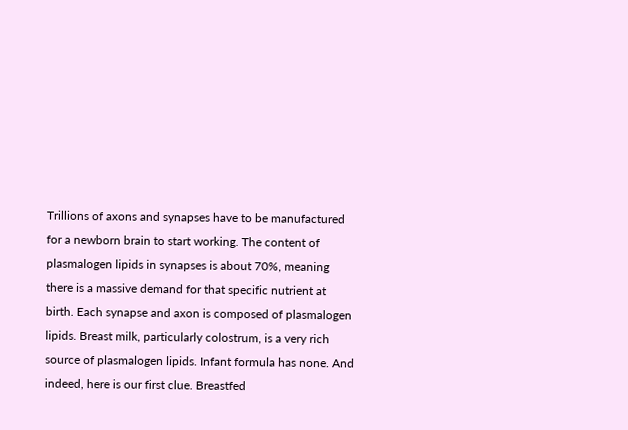Trillions of axons and synapses have to be manufactured for a newborn brain to start working. The content of plasmalogen lipids in synapses is about 70%, meaning there is a massive demand for that specific nutrient at birth. Each synapse and axon is composed of plasmalogen lipids. Breast milk, particularly colostrum, is a very rich source of plasmalogen lipids. Infant formula has none. And indeed, here is our first clue. Breastfed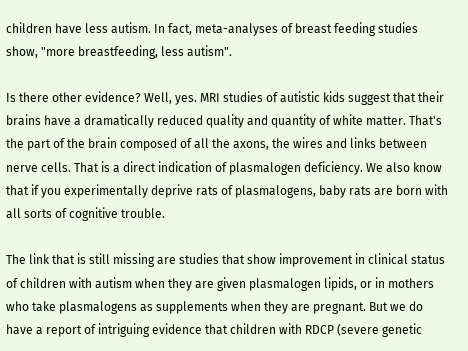children have less autism. In fact, meta-analyses of breast feeding studies show, "more breastfeeding, less autism".

Is there other evidence? Well, yes. MRI studies of autistic kids suggest that their brains have a dramatically reduced quality and quantity of white matter. That's the part of the brain composed of all the axons, the wires and links between nerve cells. That is a direct indication of plasmalogen deficiency. We also know that if you experimentally deprive rats of plasmalogens, baby rats are born with all sorts of cognitive trouble.

The link that is still missing are studies that show improvement in clinical status of children with autism when they are given plasmalogen lipids, or in mothers who take plasmalogens as supplements when they are pregnant. But we do have a report of intriguing evidence that children with RDCP (severe genetic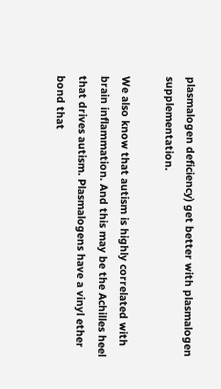plasmalogen deficiency) get better with plasmalogen supplementation.

We also know that autism is highly correlated with brain inflammation. And this may be the Achilles heel that drives autism. Plasmalogens have a vinyl ether bond that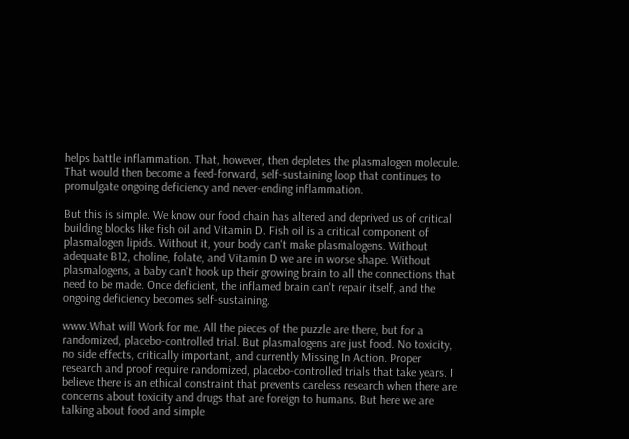helps battle inflammation. That, however, then depletes the plasmalogen molecule. That would then become a feed-forward, self-sustaining loop that continues to promulgate ongoing deficiency and never-ending inflammation.

But this is simple. We know our food chain has altered and deprived us of critical building blocks like fish oil and Vitamin D. Fish oil is a critical component of plasmalogen lipids. Without it, your body can't make plasmalogens. Without adequate B12, choline, folate, and Vitamin D we are in worse shape. Without plasmalogens, a baby can't hook up their growing brain to all the connections that need to be made. Once deficient, the inflamed brain can't repair itself, and the ongoing deficiency becomes self-sustaining.

www.What will Work for me. All the pieces of the puzzle are there, but for a randomized, placebo-controlled trial. But plasmalogens are just food. No toxicity, no side effects, critically important, and currently Missing In Action. Proper research and proof require randomized, placebo-controlled trials that take years. I believe there is an ethical constraint that prevents careless research when there are concerns about toxicity and drugs that are foreign to humans. But here we are talking about food and simple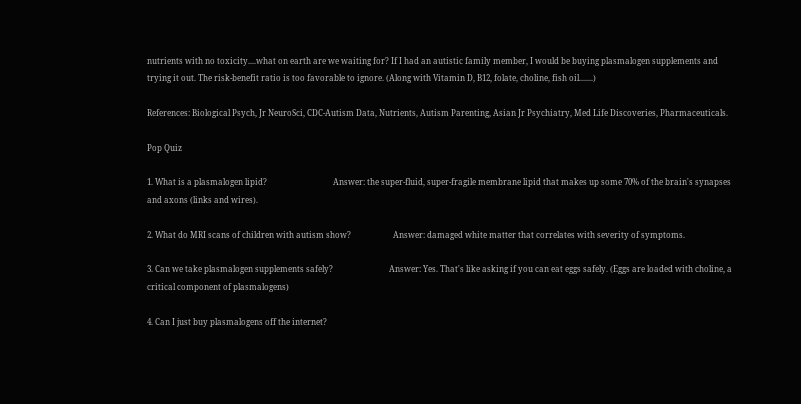nutrients with no toxicity....what on earth are we waiting for? If I had an autistic family member, I would be buying plasmalogen supplements and trying it out. The risk-benefit ratio is too favorable to ignore. (Along with Vitamin D, B12, folate, choline, fish oil.......)

References: Biological Psych, Jr NeuroSci, CDC-Autism Data, Nutrients, Autism Parenting, Asian Jr Psychiatry, Med Life Discoveries, Pharmaceuticals.

Pop Quiz

1. What is a plasmalogen lipid?                                 Answer: the super-fluid, super-fragile membrane lipid that makes up some 70% of the brain's synapses and axons (links and wires).

2. What do MRI scans of children with autism show?                     Answer: damaged white matter that correlates with severity of symptoms.

3. Can we take plasmalogen supplements safely?                            Answer: Yes. That's like asking if you can eat eggs safely. (Eggs are loaded with choline, a critical component of plasmalogens)

4. Can I just buy plasmalogens off the internet?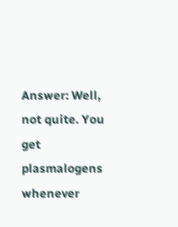Answer: Well, not quite. You get plasmalogens whenever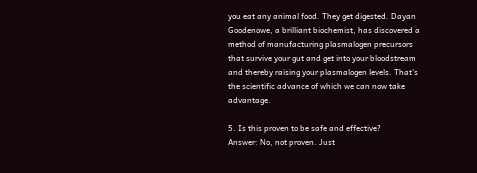you eat any animal food. They get digested. Dayan Goodenowe, a brilliant biochemist, has discovered a method of manufacturing plasmalogen precursors that survive your gut and get into your bloodstream and thereby raising your plasmalogen levels. That's the scientific advance of which we can now take advantage.

5. Is this proven to be safe and effective?                        Answer: No, not proven. Just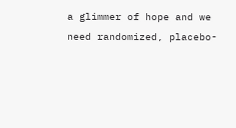a glimmer of hope and we need randomized, placebo-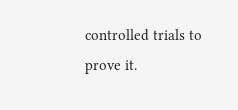controlled trials to prove it.